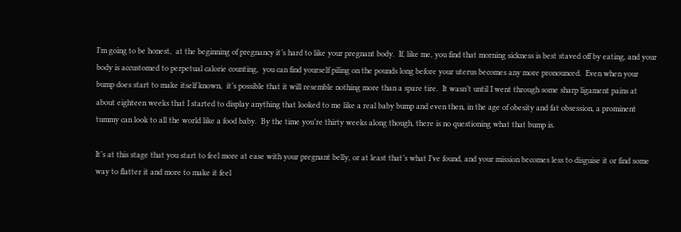I’m going to be honest,  at the beginning of pregnancy it’s hard to like your pregnant body.  If, like me, you find that morning sickness is best staved off by eating, and your body is accustomed to perpetual calorie counting,  you can find yourself piling on the pounds long before your uterus becomes any more pronounced.  Even when your bump does start to make itself known,  it’s possible that it will resemble nothing more than a spare tire.  It wasn’t until I went through some sharp ligament pains at about eighteen weeks that I started to display anything that looked to me like a real baby bump and even then, in the age of obesity and fat obsession, a prominent tummy can look to all the world like a food baby.  By the time you’re thirty weeks along though, there is no questioning what that bump is.

It’s at this stage that you start to feel more at ease with your pregnant belly, or at least that’s what I’ve found, and your mission becomes less to disguise it or find some way to flatter it and more to make it feel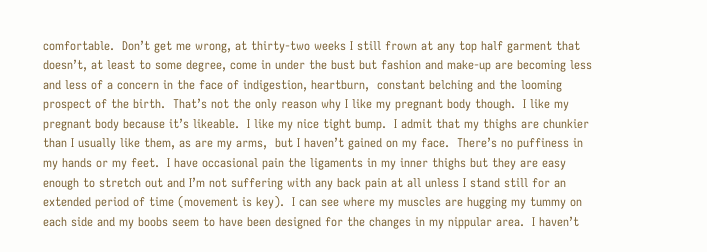comfortable.  Don’t get me wrong, at thirty-two weeks I still frown at any top half garment that doesn’t, at least to some degree, come in under the bust but fashion and make-up are becoming less and less of a concern in the face of indigestion, heartburn,  constant belching and the looming prospect of the birth.  That’s not the only reason why I like my pregnant body though.  I like my pregnant body because it’s likeable.  I like my nice tight bump.  I admit that my thighs are chunkier than I usually like them, as are my arms,  but I haven’t gained on my face.  There’s no puffiness in my hands or my feet.  I have occasional pain the ligaments in my inner thighs but they are easy enough to stretch out and I’m not suffering with any back pain at all unless I stand still for an extended period of time (movement is key).  I can see where my muscles are hugging my tummy on each side and my boobs seem to have been designed for the changes in my nippular area.  I haven’t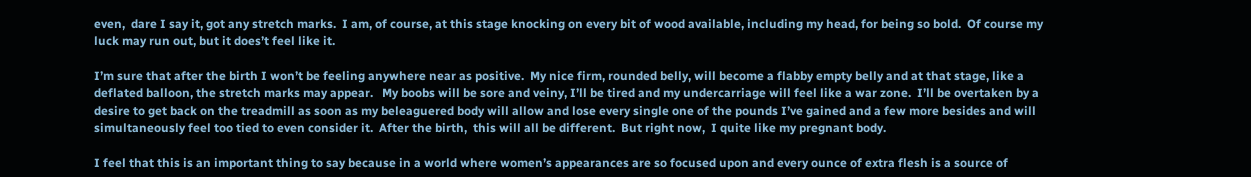even,  dare I say it, got any stretch marks.  I am, of course, at this stage knocking on every bit of wood available, including my head, for being so bold.  Of course my luck may run out, but it does’t feel like it.

I’m sure that after the birth I won’t be feeling anywhere near as positive.  My nice firm, rounded belly, will become a flabby empty belly and at that stage, like a deflated balloon, the stretch marks may appear.   My boobs will be sore and veiny, I’ll be tired and my undercarriage will feel like a war zone.  I’ll be overtaken by a desire to get back on the treadmill as soon as my beleaguered body will allow and lose every single one of the pounds I’ve gained and a few more besides and will simultaneously feel too tied to even consider it.  After the birth,  this will all be different.  But right now,  I quite like my pregnant body.

I feel that this is an important thing to say because in a world where women’s appearances are so focused upon and every ounce of extra flesh is a source of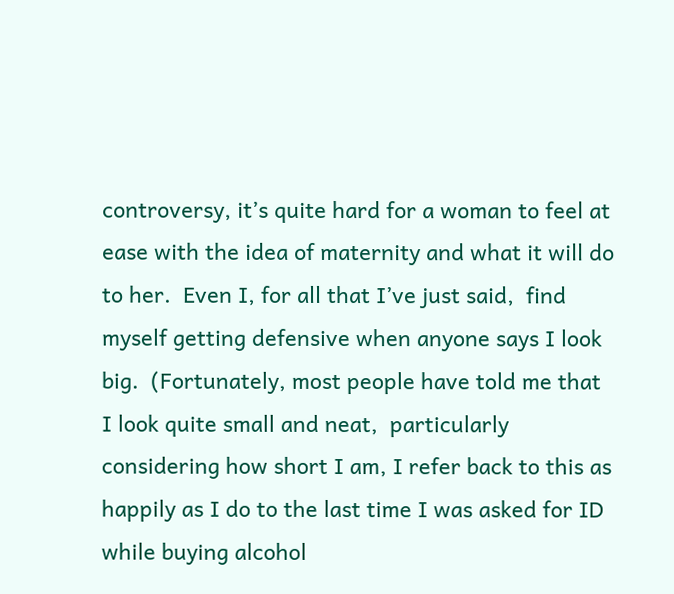controversy, it’s quite hard for a woman to feel at ease with the idea of maternity and what it will do to her.  Even I, for all that I’ve just said,  find myself getting defensive when anyone says I look big.  (Fortunately, most people have told me that I look quite small and neat,  particularly considering how short I am, I refer back to this as happily as I do to the last time I was asked for ID while buying alcohol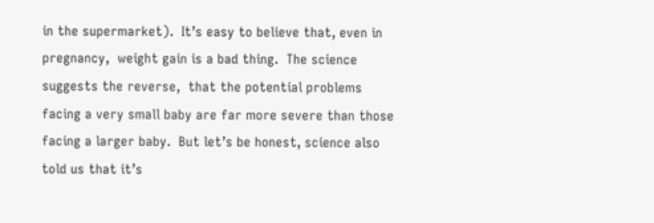in the supermarket).  It’s easy to believe that, even in pregnancy,  weight gain is a bad thing.  The science suggests the reverse,  that the potential problems facing a very small baby are far more severe than those facing a larger baby.  But let’s be honest, science also told us that it’s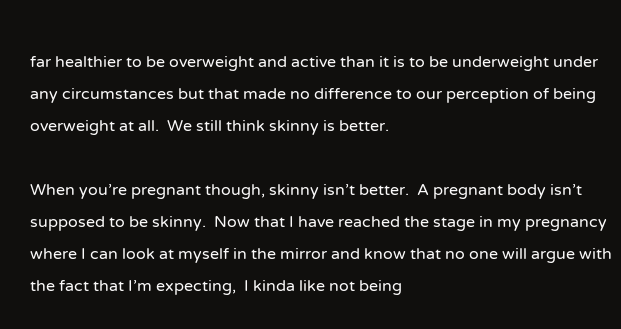far healthier to be overweight and active than it is to be underweight under any circumstances but that made no difference to our perception of being overweight at all.  We still think skinny is better.

When you’re pregnant though, skinny isn’t better.  A pregnant body isn’t supposed to be skinny.  Now that I have reached the stage in my pregnancy where I can look at myself in the mirror and know that no one will argue with the fact that I’m expecting,  I kinda like not being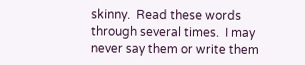skinny.  Read these words through several times.  I may never say them or write them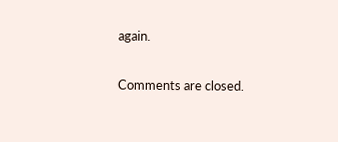again.

Comments are closed.